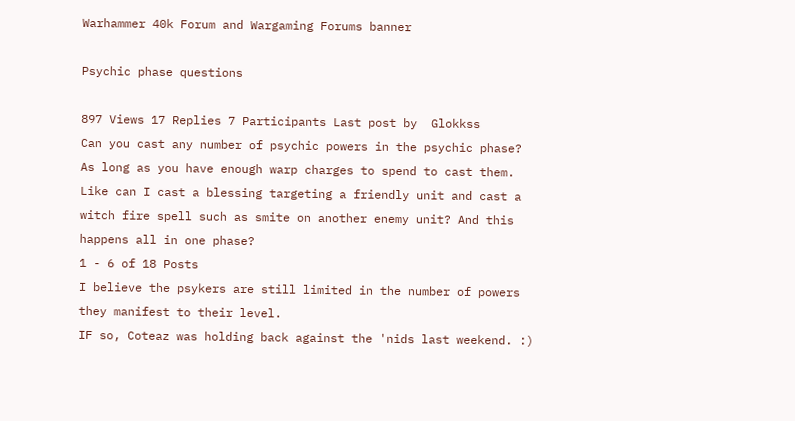Warhammer 40k Forum and Wargaming Forums banner

Psychic phase questions

897 Views 17 Replies 7 Participants Last post by  Glokkss
Can you cast any number of psychic powers in the psychic phase? As long as you have enough warp charges to spend to cast them. Like can I cast a blessing targeting a friendly unit and cast a witch fire spell such as smite on another enemy unit? And this happens all in one phase?
1 - 6 of 18 Posts
I believe the psykers are still limited in the number of powers they manifest to their level.
IF so, Coteaz was holding back against the 'nids last weekend. :)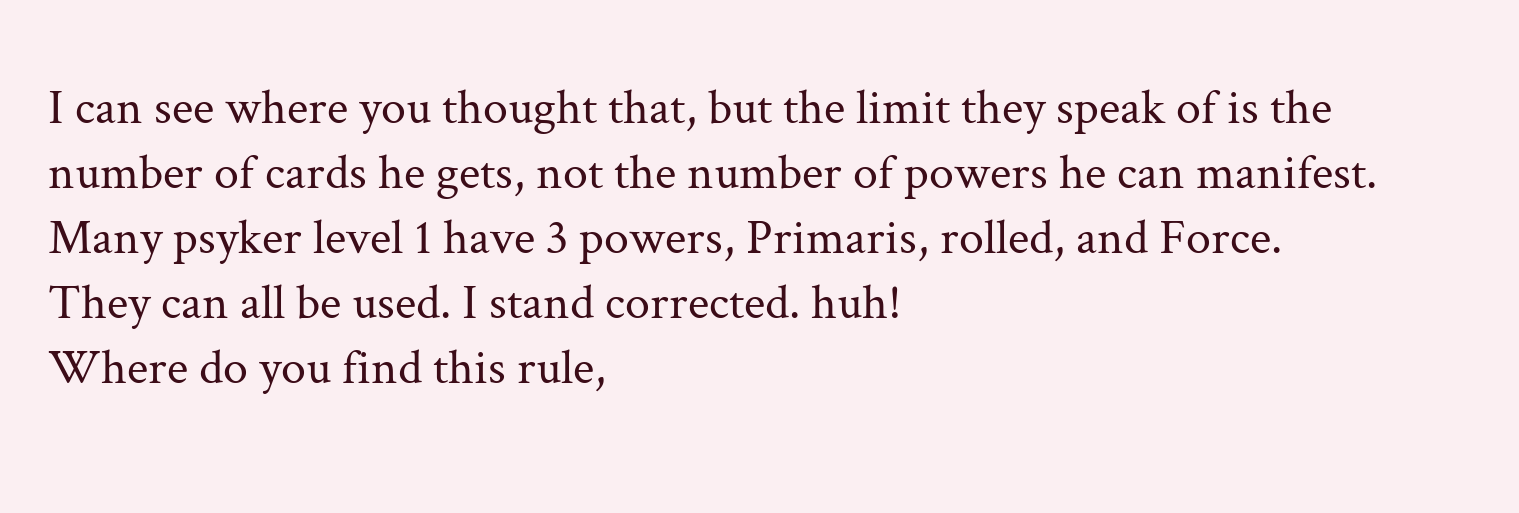I can see where you thought that, but the limit they speak of is the number of cards he gets, not the number of powers he can manifest. Many psyker level 1 have 3 powers, Primaris, rolled, and Force. They can all be used. I stand corrected. huh!
Where do you find this rule,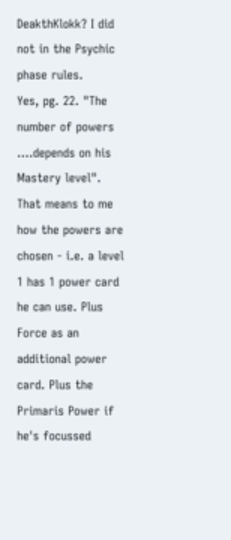DeakthKlokk? I did not in the Psychic phase rules.
Yes, pg. 22. "The number of powers ....depends on his Mastery level". That means to me how the powers are chosen - i.e. a level 1 has 1 power card he can use. Plus Force as an additional power card. Plus the Primaris Power if he's focussed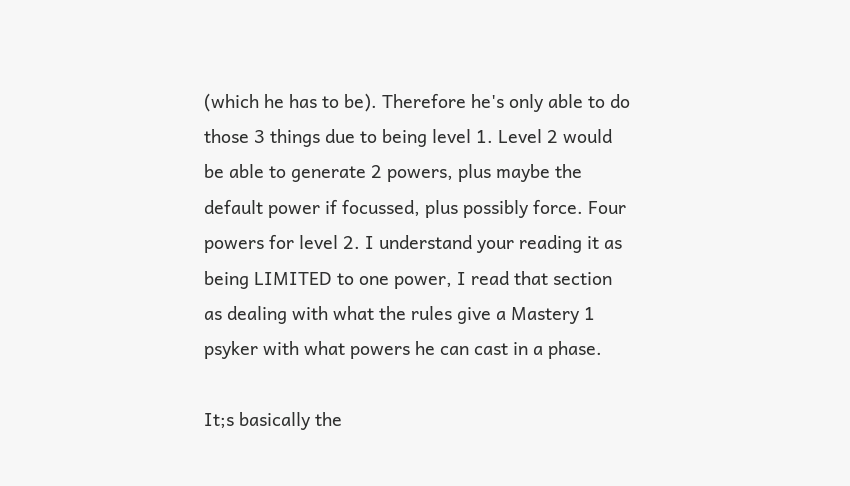(which he has to be). Therefore he's only able to do those 3 things due to being level 1. Level 2 would be able to generate 2 powers, plus maybe the default power if focussed, plus possibly force. Four powers for level 2. I understand your reading it as being LIMITED to one power, I read that section as dealing with what the rules give a Mastery 1 psyker with what powers he can cast in a phase.

It;s basically the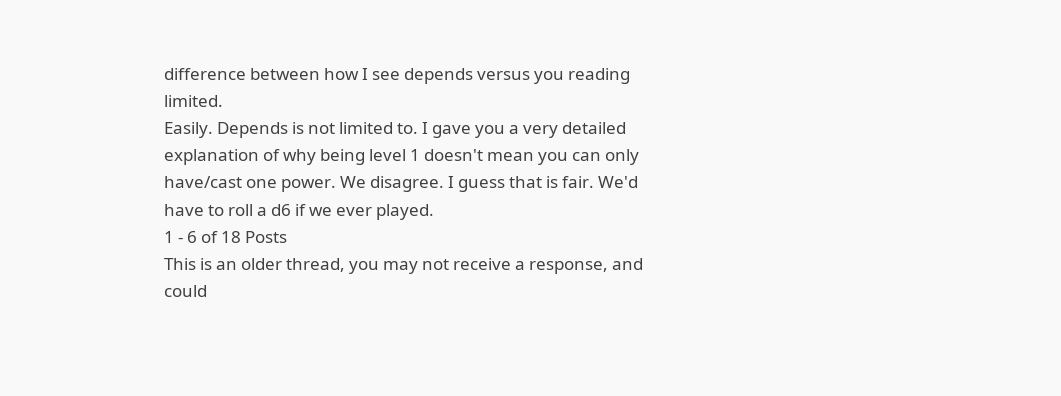difference between how I see depends versus you reading limited.
Easily. Depends is not limited to. I gave you a very detailed explanation of why being level 1 doesn't mean you can only have/cast one power. We disagree. I guess that is fair. We'd have to roll a d6 if we ever played.
1 - 6 of 18 Posts
This is an older thread, you may not receive a response, and could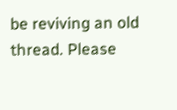be reviving an old thread. Please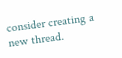consider creating a new thread.